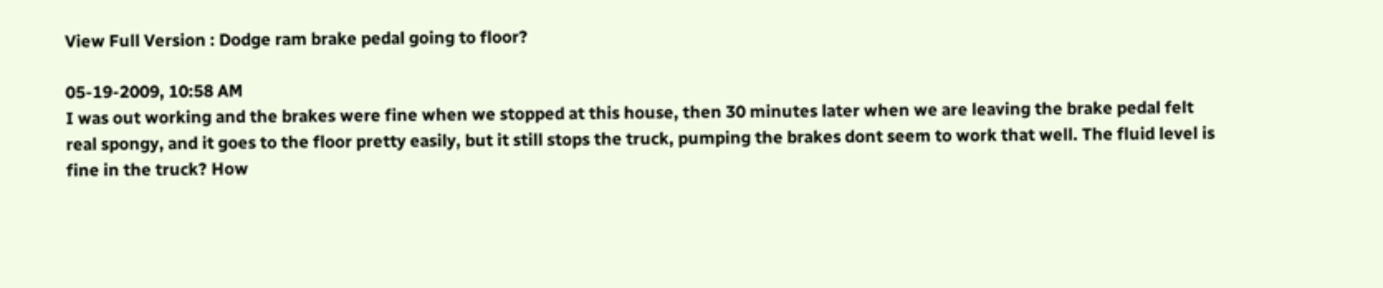View Full Version : Dodge ram brake pedal going to floor?

05-19-2009, 10:58 AM
I was out working and the brakes were fine when we stopped at this house, then 30 minutes later when we are leaving the brake pedal felt real spongy, and it goes to the floor pretty easily, but it still stops the truck, pumping the brakes dont seem to work that well. The fluid level is fine in the truck? How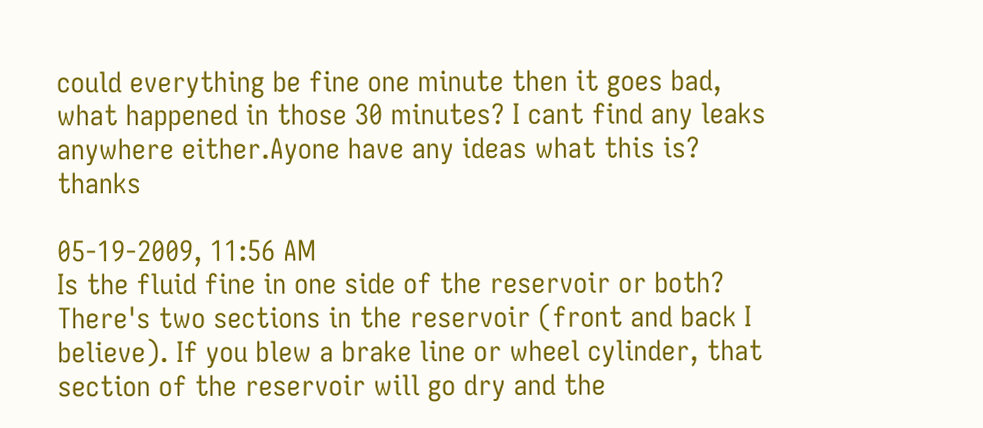could everything be fine one minute then it goes bad, what happened in those 30 minutes? I cant find any leaks anywhere either.Ayone have any ideas what this is? thanks

05-19-2009, 11:56 AM
Is the fluid fine in one side of the reservoir or both? There's two sections in the reservoir (front and back I believe). If you blew a brake line or wheel cylinder, that section of the reservoir will go dry and the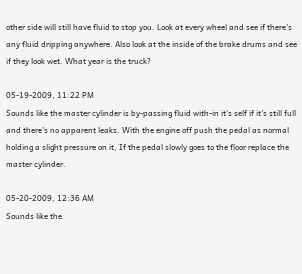other side will still have fluid to stop you. Look at every wheel and see if there's any fluid dripping anywhere. Also look at the inside of the brake drums and see if they look wet. What year is the truck?

05-19-2009, 11:22 PM
Sounds like the master cylinder is by-passing fluid with-in it's self if it's still full and there's no apparent leaks. With the engine off push the pedal as normal holding a slight pressure on it, If the pedal slowly goes to the floor replace the master cylinder.

05-20-2009, 12:36 AM
Sounds like the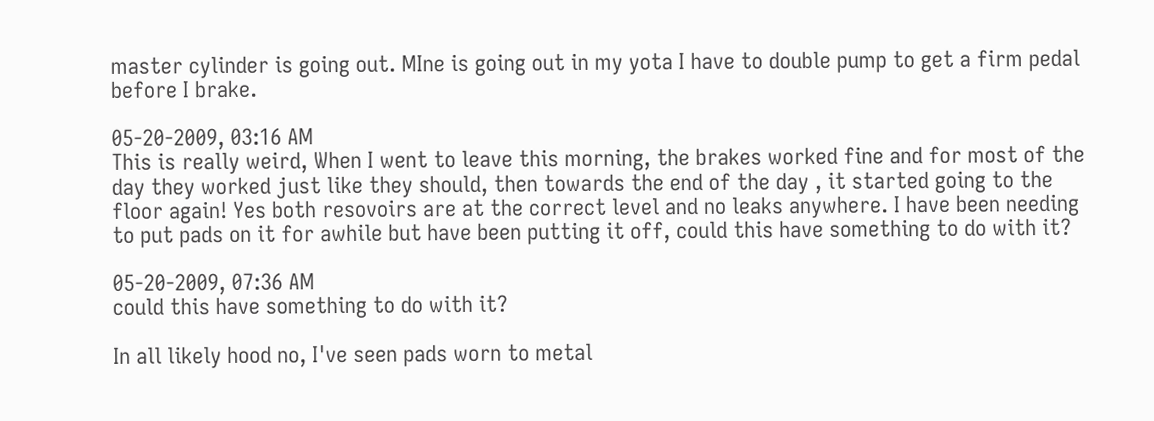master cylinder is going out. MIne is going out in my yota I have to double pump to get a firm pedal before I brake.

05-20-2009, 03:16 AM
This is really weird, When I went to leave this morning, the brakes worked fine and for most of the day they worked just like they should, then towards the end of the day , it started going to the floor again! Yes both resovoirs are at the correct level and no leaks anywhere. I have been needing to put pads on it for awhile but have been putting it off, could this have something to do with it?

05-20-2009, 07:36 AM
could this have something to do with it?

In all likely hood no, I've seen pads worn to metal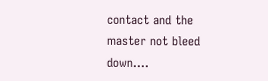contact and the master not bleed down....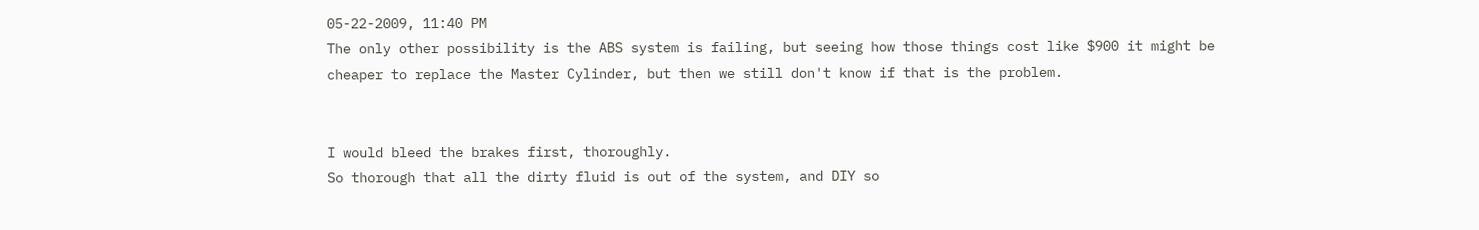05-22-2009, 11:40 PM
The only other possibility is the ABS system is failing, but seeing how those things cost like $900 it might be
cheaper to replace the Master Cylinder, but then we still don't know if that is the problem.


I would bleed the brakes first, thoroughly.
So thorough that all the dirty fluid is out of the system, and DIY so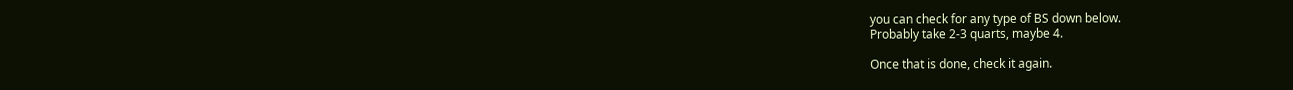you can check for any type of BS down below.
Probably take 2-3 quarts, maybe 4.

Once that is done, check it again.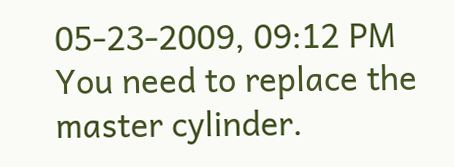05-23-2009, 09:12 PM
You need to replace the master cylinder.